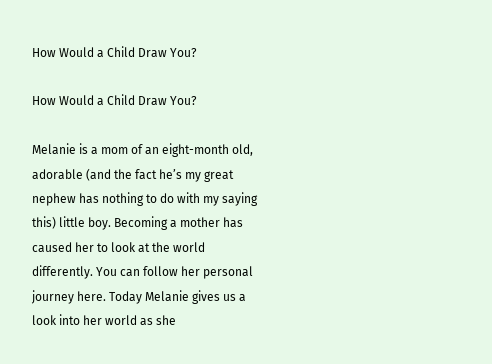How Would a Child Draw You?

How Would a Child Draw You?

Melanie is a mom of an eight-month old, adorable (and the fact he’s my great nephew has nothing to do with my saying this) little boy. Becoming a mother has caused her to look at the world differently. You can follow her personal journey here. Today Melanie gives us a look into her world as she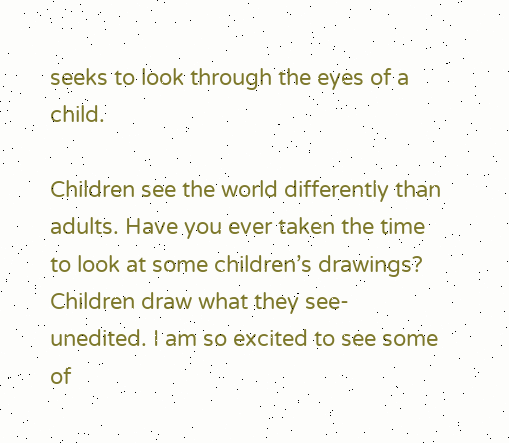seeks to look through the eyes of a child.

Children see the world differently than adults. Have you ever taken the time to look at some children’s drawings? Children draw what they see- unedited. I am so excited to see some of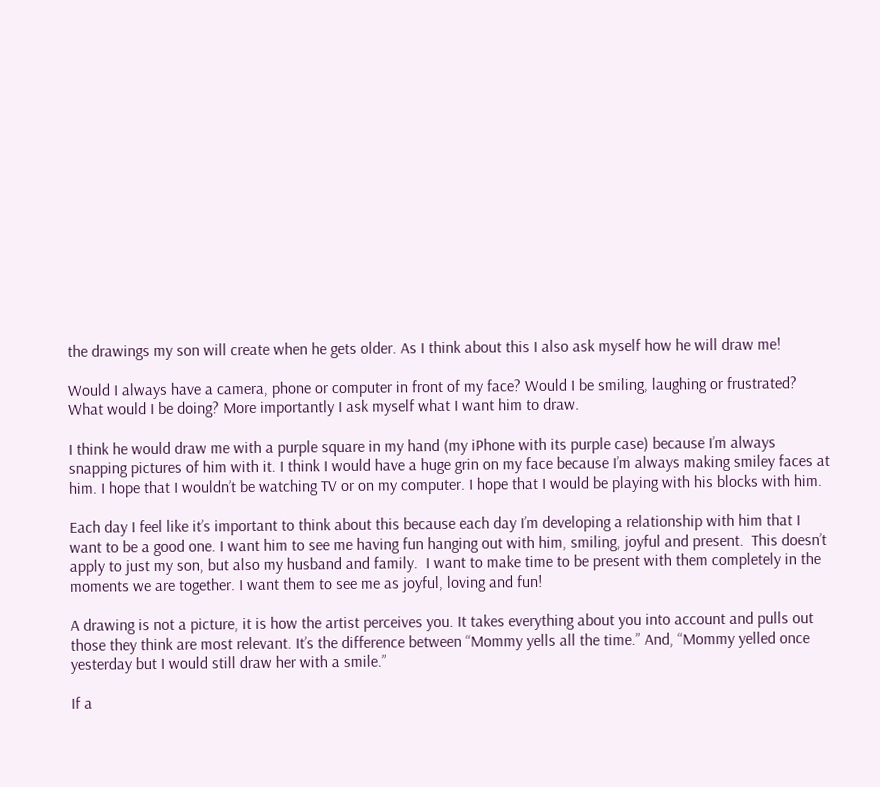the drawings my son will create when he gets older. As I think about this I also ask myself how he will draw me!

Would I always have a camera, phone or computer in front of my face? Would I be smiling, laughing or frustrated? What would I be doing? More importantly I ask myself what I want him to draw.

I think he would draw me with a purple square in my hand (my iPhone with its purple case) because I’m always snapping pictures of him with it. I think I would have a huge grin on my face because I’m always making smiley faces at him. I hope that I wouldn’t be watching TV or on my computer. I hope that I would be playing with his blocks with him.

Each day I feel like it’s important to think about this because each day I’m developing a relationship with him that I want to be a good one. I want him to see me having fun hanging out with him, smiling, joyful and present.  This doesn’t apply to just my son, but also my husband and family.  I want to make time to be present with them completely in the moments we are together. I want them to see me as joyful, loving and fun!

A drawing is not a picture, it is how the artist perceives you. It takes everything about you into account and pulls out those they think are most relevant. It’s the difference between “Mommy yells all the time.” And, “Mommy yelled once yesterday but I would still draw her with a smile.”

If a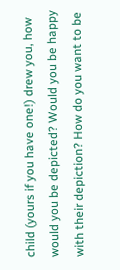child (yours if you have one!) drew you, how would you be depicted? Would you be happy with their depiction? How do you want to be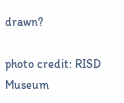drawn?

photo credit: RISD Museum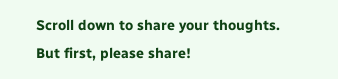Scroll down to share your thoughts.
But first, please share!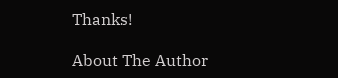Thanks!

About The Author